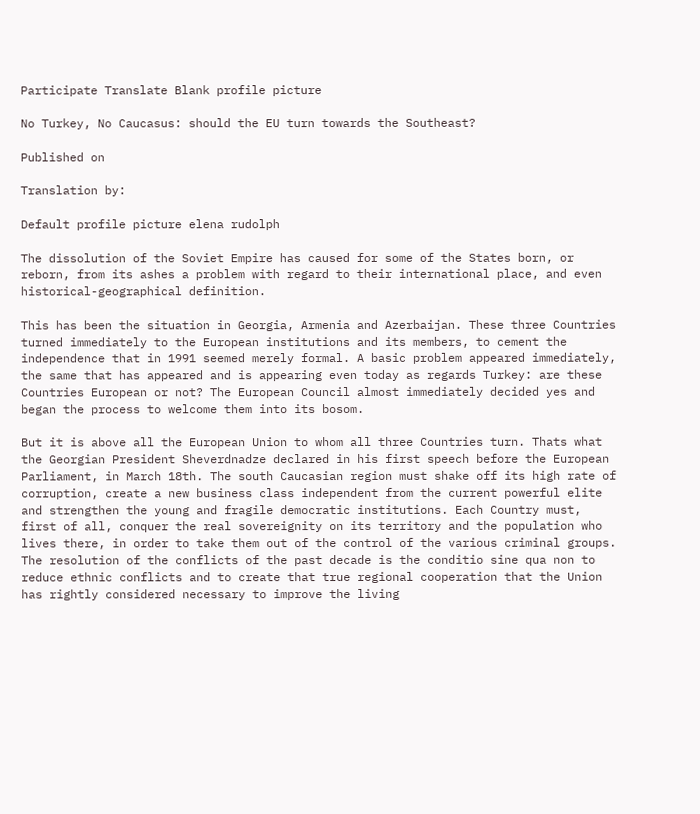Participate Translate Blank profile picture

No Turkey, No Caucasus: should the EU turn towards the Southeast?

Published on

Translation by:

Default profile picture elena rudolph

The dissolution of the Soviet Empire has caused for some of the States born, or reborn, from its ashes a problem with regard to their international place, and even historical-geographical definition.

This has been the situation in Georgia, Armenia and Azerbaijan. These three Countries turned immediately to the European institutions and its members, to cement the independence that in 1991 seemed merely formal. A basic problem appeared immediately, the same that has appeared and is appearing even today as regards Turkey: are these Countries European or not? The European Council almost immediately decided yes and began the process to welcome them into its bosom.

But it is above all the European Union to whom all three Countries turn. Thats what the Georgian President Sheverdnadze declared in his first speech before the European Parliament, in March 18th. The south Caucasian region must shake off its high rate of corruption, create a new business class independent from the current powerful elite and strengthen the young and fragile democratic institutions. Each Country must, first of all, conquer the real sovereignity on its territory and the population who lives there, in order to take them out of the control of the various criminal groups. The resolution of the conflicts of the past decade is the conditio sine qua non to reduce ethnic conflicts and to create that true regional cooperation that the Union has rightly considered necessary to improve the living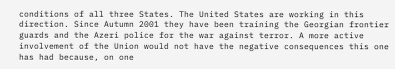conditions of all three States. The United States are working in this direction. Since Autumn 2001 they have been training the Georgian frontier guards and the Azeri police for the war against terror. A more active involvement of the Union would not have the negative consequences this one has had because, on one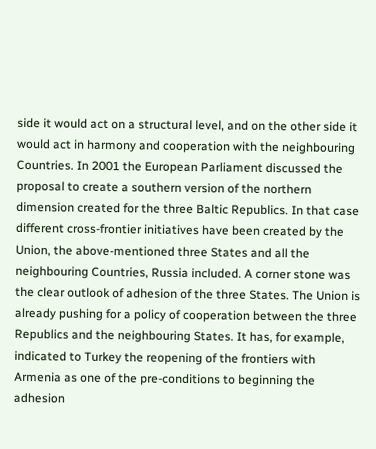side it would act on a structural level, and on the other side it would act in harmony and cooperation with the neighbouring Countries. In 2001 the European Parliament discussed the proposal to create a southern version of the northern dimension created for the three Baltic Republics. In that case different cross-frontier initiatives have been created by the Union, the above-mentioned three States and all the neighbouring Countries, Russia included. A corner stone was the clear outlook of adhesion of the three States. The Union is already pushing for a policy of cooperation between the three Republics and the neighbouring States. It has, for example, indicated to Turkey the reopening of the frontiers with Armenia as one of the pre-conditions to beginning the adhesion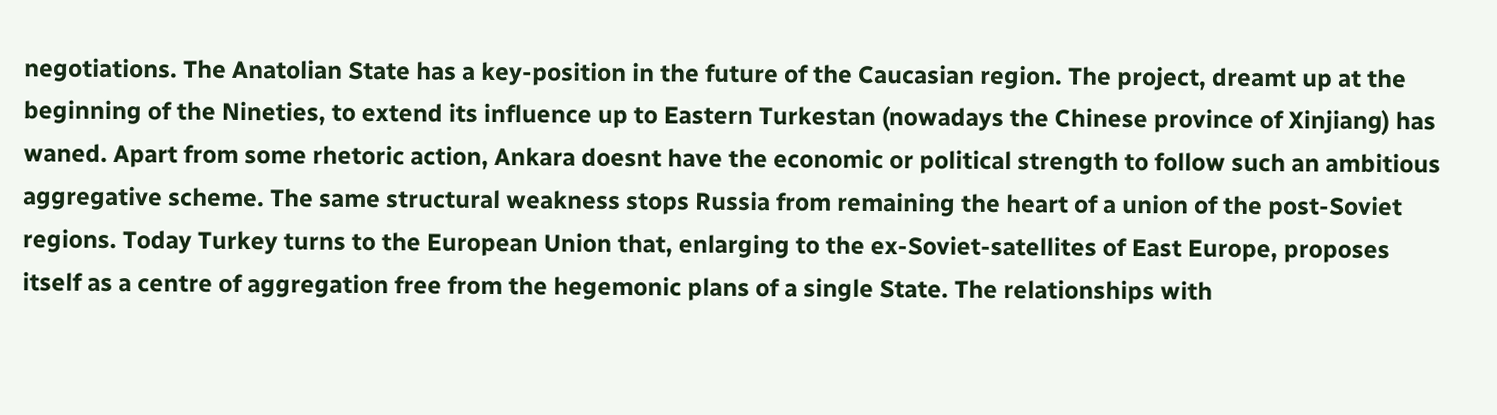negotiations. The Anatolian State has a key-position in the future of the Caucasian region. The project, dreamt up at the beginning of the Nineties, to extend its influence up to Eastern Turkestan (nowadays the Chinese province of Xinjiang) has waned. Apart from some rhetoric action, Ankara doesnt have the economic or political strength to follow such an ambitious aggregative scheme. The same structural weakness stops Russia from remaining the heart of a union of the post-Soviet regions. Today Turkey turns to the European Union that, enlarging to the ex-Soviet-satellites of East Europe, proposes itself as a centre of aggregation free from the hegemonic plans of a single State. The relationships with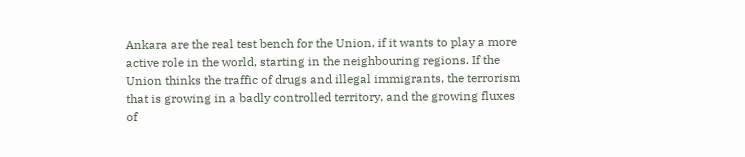Ankara are the real test bench for the Union, if it wants to play a more active role in the world, starting in the neighbouring regions. If the Union thinks the traffic of drugs and illegal immigrants, the terrorism that is growing in a badly controlled territory, and the growing fluxes of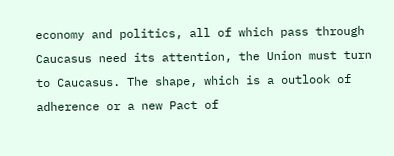economy and politics, all of which pass through Caucasus need its attention, the Union must turn to Caucasus. The shape, which is a outlook of adherence or a new Pact of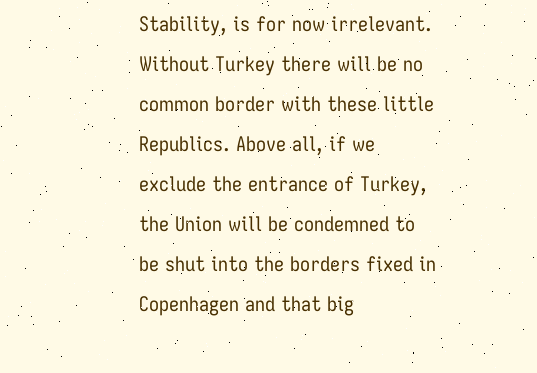Stability, is for now irrelevant. Without Turkey there will be no common border with these little Republics. Above all, if we exclude the entrance of Turkey, the Union will be condemned to be shut into the borders fixed in Copenhagen and that big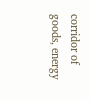corridor of goods, energy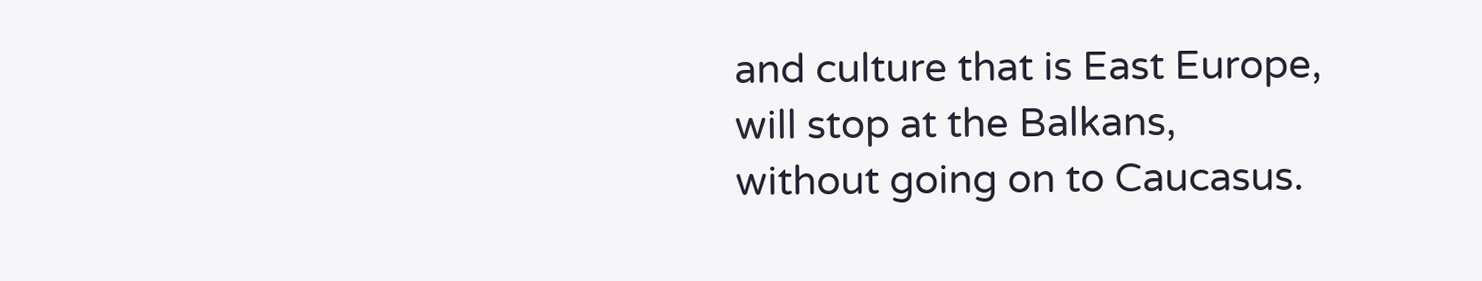and culture that is East Europe, will stop at the Balkans, without going on to Caucasus.